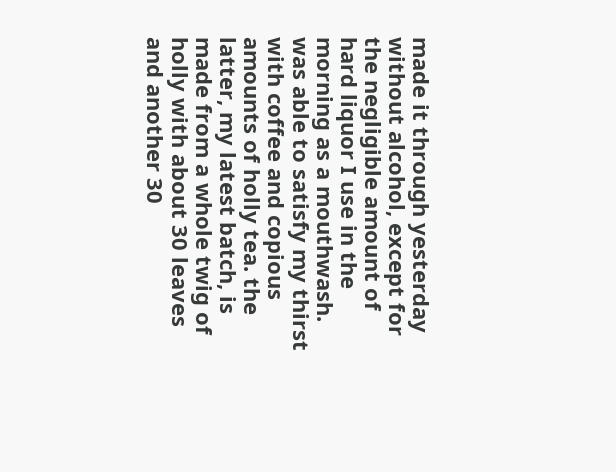made it through yesterday without alcohol, except for the negligible amount of hard liquor I use in the morning as a mouthwash. was able to satisfy my thirst with coffee and copious amounts of holly tea. the latter, my latest batch, is made from a whole twig of holly with about 30 leaves and another 30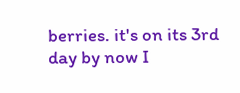berries. it's on its 3rd day by now I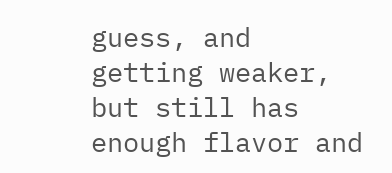guess, and getting weaker, but still has enough flavor and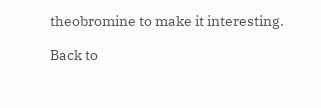theobromine to make it interesting.

Back to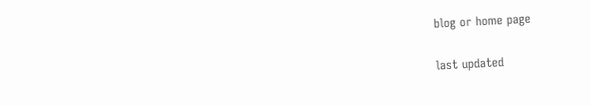blog or home page

last updated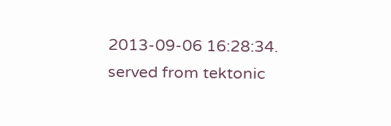2013-09-06 16:28:34. served from tektonic